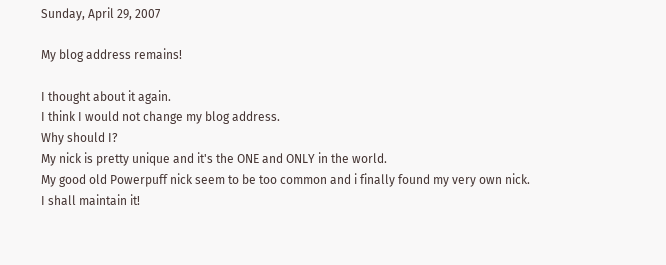Sunday, April 29, 2007

My blog address remains!

I thought about it again.
I think I would not change my blog address.
Why should I?
My nick is pretty unique and it's the ONE and ONLY in the world.
My good old Powerpuff nick seem to be too common and i finally found my very own nick.
I shall maintain it!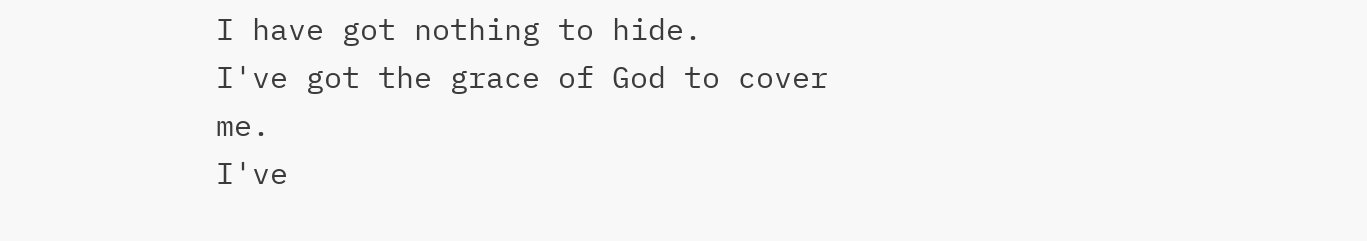I have got nothing to hide.
I've got the grace of God to cover me.
I've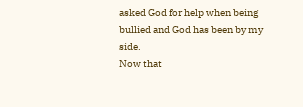asked God for help when being bullied and God has been by my side.
Now that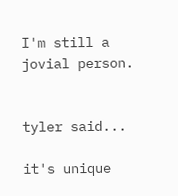I'm still a jovial person.


tyler said...

it's unique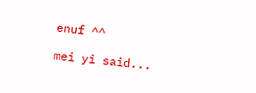enuf ^^

mei yi said...